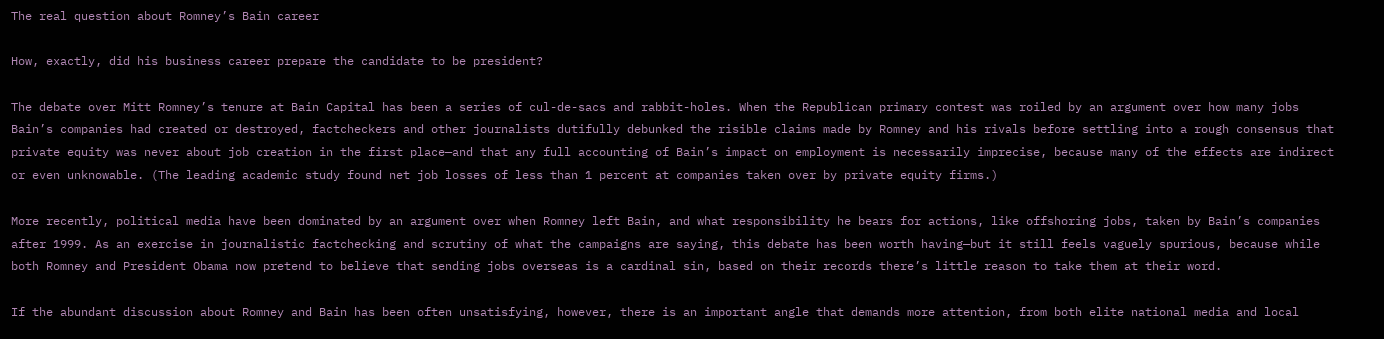The real question about Romney’s Bain career

How, exactly, did his business career prepare the candidate to be president?

The debate over Mitt Romney’s tenure at Bain Capital has been a series of cul-de-sacs and rabbit-holes. When the Republican primary contest was roiled by an argument over how many jobs Bain’s companies had created or destroyed, factcheckers and other journalists dutifully debunked the risible claims made by Romney and his rivals before settling into a rough consensus that private equity was never about job creation in the first place—and that any full accounting of Bain’s impact on employment is necessarily imprecise, because many of the effects are indirect or even unknowable. (The leading academic study found net job losses of less than 1 percent at companies taken over by private equity firms.)

More recently, political media have been dominated by an argument over when Romney left Bain, and what responsibility he bears for actions, like offshoring jobs, taken by Bain’s companies after 1999. As an exercise in journalistic factchecking and scrutiny of what the campaigns are saying, this debate has been worth having—but it still feels vaguely spurious, because while both Romney and President Obama now pretend to believe that sending jobs overseas is a cardinal sin, based on their records there’s little reason to take them at their word.

If the abundant discussion about Romney and Bain has been often unsatisfying, however, there is an important angle that demands more attention, from both elite national media and local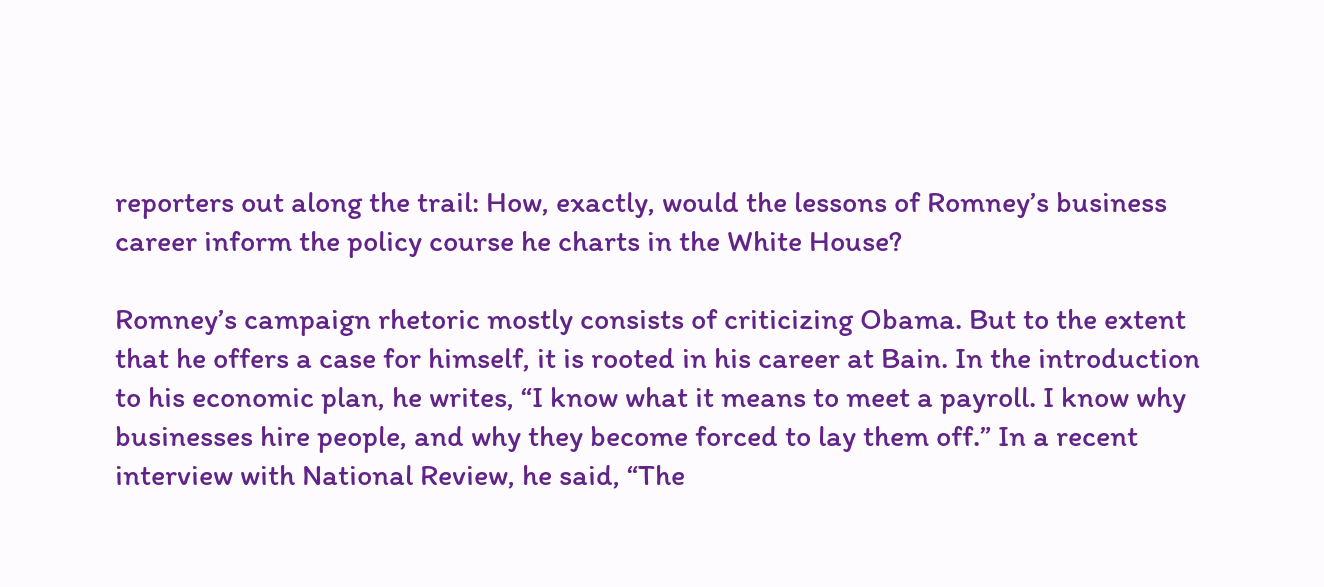reporters out along the trail: How, exactly, would the lessons of Romney’s business career inform the policy course he charts in the White House?

Romney’s campaign rhetoric mostly consists of criticizing Obama. But to the extent that he offers a case for himself, it is rooted in his career at Bain. In the introduction to his economic plan, he writes, “I know what it means to meet a payroll. I know why businesses hire people, and why they become forced to lay them off.” In a recent interview with National Review, he said, “The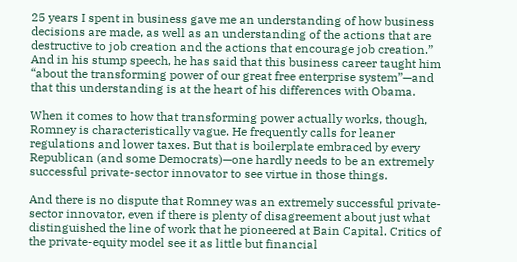25 years I spent in business gave me an understanding of how business decisions are made, as well as an understanding of the actions that are destructive to job creation and the actions that encourage job creation.” And in his stump speech, he has said that this business career taught him “about the transforming power of our great free enterprise system”—and that this understanding is at the heart of his differences with Obama.

When it comes to how that transforming power actually works, though, Romney is characteristically vague. He frequently calls for leaner regulations and lower taxes. But that is boilerplate embraced by every Republican (and some Democrats)—one hardly needs to be an extremely successful private-sector innovator to see virtue in those things.

And there is no dispute that Romney was an extremely successful private-sector innovator, even if there is plenty of disagreement about just what distinguished the line of work that he pioneered at Bain Capital. Critics of the private-equity model see it as little but financial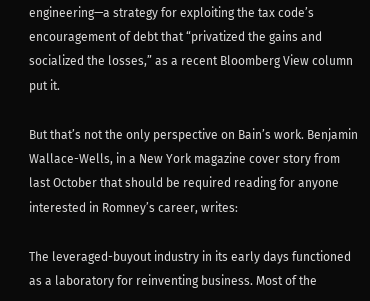engineering—a strategy for exploiting the tax code’s encouragement of debt that “privatized the gains and socialized the losses,” as a recent Bloomberg View column put it.

But that’s not the only perspective on Bain’s work. Benjamin Wallace-Wells, in a New York magazine cover story from last October that should be required reading for anyone interested in Romney’s career, writes:

The leveraged-buyout industry in its early days functioned as a laboratory for reinventing business. Most of the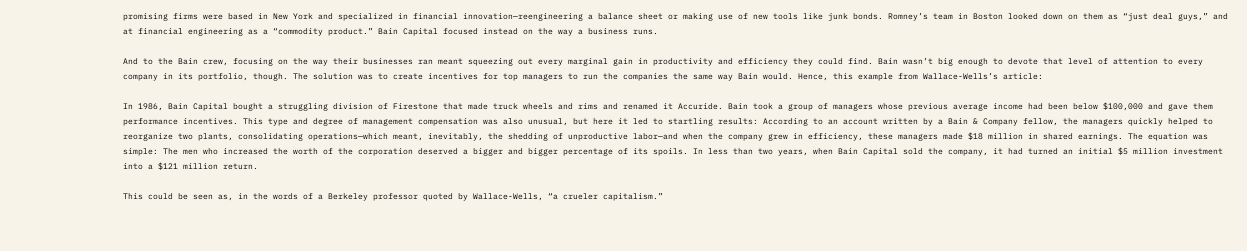promising firms were based in New York and specialized in financial innovation—reengineering a balance sheet or making use of new tools like junk bonds. Romney’s team in Boston looked down on them as “just deal guys,” and at financial engineering as a “commodity product.” Bain Capital focused instead on the way a business runs.

And to the Bain crew, focusing on the way their businesses ran meant squeezing out every marginal gain in productivity and efficiency they could find. Bain wasn’t big enough to devote that level of attention to every company in its portfolio, though. The solution was to create incentives for top managers to run the companies the same way Bain would. Hence, this example from Wallace-Wells’s article:

In 1986, Bain Capital bought a struggling division of Firestone that made truck wheels and rims and renamed it Accuride. Bain took a group of managers whose previous average income had been below $100,000 and gave them performance incentives. This type and degree of management compensation was also unusual, but here it led to startling results: According to an account written by a Bain & Company fellow, the managers quickly helped to reorganize two plants, consolidating operations—which meant, inevitably, the shedding of unproductive labor—and when the company grew in efficiency, these managers made $18 million in shared earnings. The equation was simple: The men who increased the worth of the corporation deserved a bigger and bigger percentage of its spoils. In less than two years, when Bain Capital sold the company, it had turned an initial $5 million investment into a $121 million return.

This could be seen as, in the words of a Berkeley professor quoted by Wallace-Wells, “a crueler capitalism.”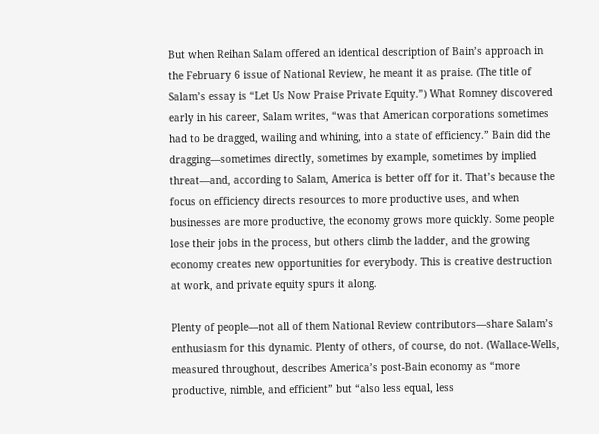But when Reihan Salam offered an identical description of Bain’s approach in the February 6 issue of National Review, he meant it as praise. (The title of Salam’s essay is “Let Us Now Praise Private Equity.”) What Romney discovered early in his career, Salam writes, “was that American corporations sometimes had to be dragged, wailing and whining, into a state of efficiency.” Bain did the dragging—sometimes directly, sometimes by example, sometimes by implied threat—and, according to Salam, America is better off for it. That’s because the focus on efficiency directs resources to more productive uses, and when businesses are more productive, the economy grows more quickly. Some people lose their jobs in the process, but others climb the ladder, and the growing economy creates new opportunities for everybody. This is creative destruction at work, and private equity spurs it along.

Plenty of people—not all of them National Review contributors—share Salam’s enthusiasm for this dynamic. Plenty of others, of course, do not. (Wallace-Wells, measured throughout, describes America’s post-Bain economy as “more productive, nimble, and efficient” but “also less equal, less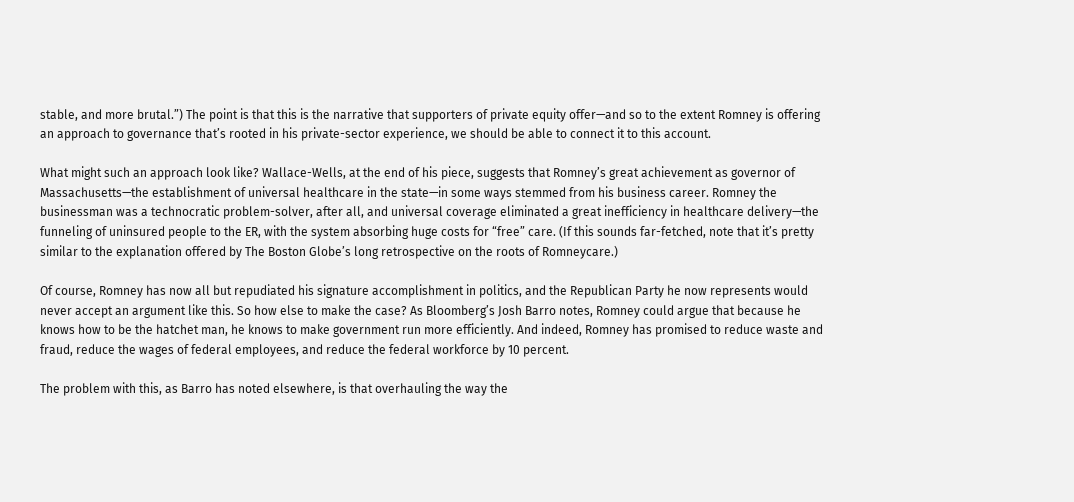stable, and more brutal.”) The point is that this is the narrative that supporters of private equity offer—and so to the extent Romney is offering an approach to governance that’s rooted in his private-sector experience, we should be able to connect it to this account.

What might such an approach look like? Wallace-Wells, at the end of his piece, suggests that Romney’s great achievement as governor of Massachusetts—the establishment of universal healthcare in the state—in some ways stemmed from his business career. Romney the businessman was a technocratic problem-solver, after all, and universal coverage eliminated a great inefficiency in healthcare delivery—the funneling of uninsured people to the ER, with the system absorbing huge costs for “free” care. (If this sounds far-fetched, note that it’s pretty similar to the explanation offered by The Boston Globe’s long retrospective on the roots of Romneycare.)

Of course, Romney has now all but repudiated his signature accomplishment in politics, and the Republican Party he now represents would never accept an argument like this. So how else to make the case? As Bloomberg’s Josh Barro notes, Romney could argue that because he knows how to be the hatchet man, he knows to make government run more efficiently. And indeed, Romney has promised to reduce waste and fraud, reduce the wages of federal employees, and reduce the federal workforce by 10 percent.

The problem with this, as Barro has noted elsewhere, is that overhauling the way the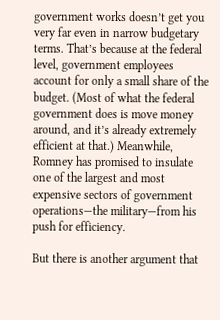government works doesn’t get you very far even in narrow budgetary terms. That’s because at the federal level, government employees account for only a small share of the budget. (Most of what the federal government does is move money around, and it’s already extremely efficient at that.) Meanwhile, Romney has promised to insulate one of the largest and most expensive sectors of government operations—the military—from his push for efficiency.

But there is another argument that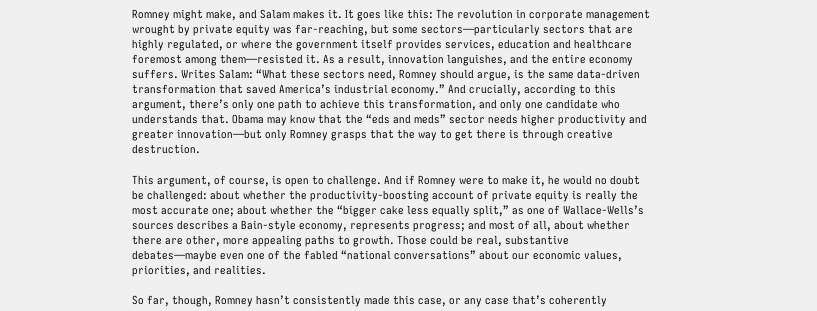Romney might make, and Salam makes it. It goes like this: The revolution in corporate management wrought by private equity was far-reaching, but some sectors—particularly sectors that are highly regulated, or where the government itself provides services, education and healthcare foremost among them—resisted it. As a result, innovation languishes, and the entire economy suffers. Writes Salam: “What these sectors need, Romney should argue, is the same data-driven transformation that saved America’s industrial economy.” And crucially, according to this argument, there’s only one path to achieve this transformation, and only one candidate who understands that. Obama may know that the “eds and meds” sector needs higher productivity and greater innovation—but only Romney grasps that the way to get there is through creative destruction.

This argument, of course, is open to challenge. And if Romney were to make it, he would no doubt be challenged: about whether the productivity-boosting account of private equity is really the most accurate one; about whether the “bigger cake less equally split,” as one of Wallace-Wells’s sources describes a Bain-style economy, represents progress; and most of all, about whether there are other, more appealing paths to growth. Those could be real, substantive debates—maybe even one of the fabled “national conversations” about our economic values, priorities, and realities.

So far, though, Romney hasn’t consistently made this case, or any case that’s coherently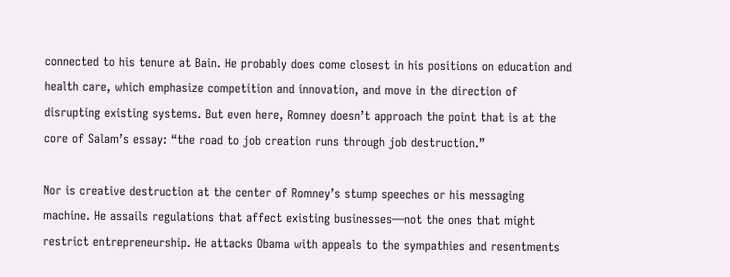connected to his tenure at Bain. He probably does come closest in his positions on education and health care, which emphasize competition and innovation, and move in the direction of disrupting existing systems. But even here, Romney doesn’t approach the point that is at the core of Salam’s essay: “the road to job creation runs through job destruction.”

Nor is creative destruction at the center of Romney’s stump speeches or his messaging machine. He assails regulations that affect existing businesses—not the ones that might restrict entrepreneurship. He attacks Obama with appeals to the sympathies and resentments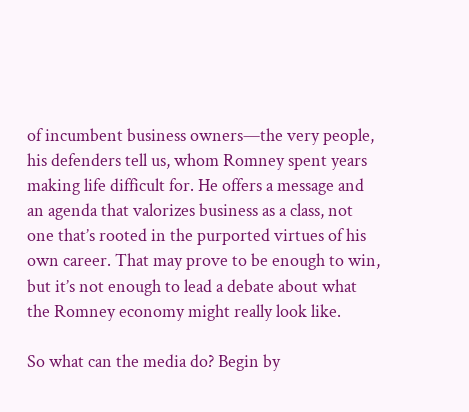of incumbent business owners—the very people, his defenders tell us, whom Romney spent years making life difficult for. He offers a message and an agenda that valorizes business as a class, not one that’s rooted in the purported virtues of his own career. That may prove to be enough to win, but it’s not enough to lead a debate about what the Romney economy might really look like.

So what can the media do? Begin by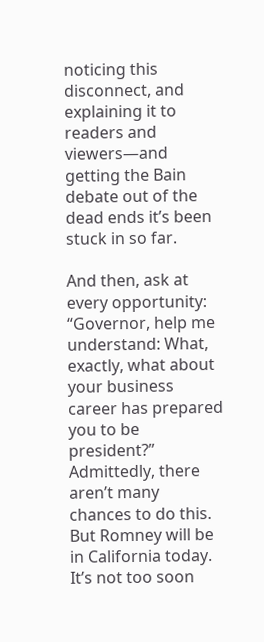noticing this disconnect, and explaining it to readers and viewers—and getting the Bain debate out of the dead ends it’s been stuck in so far.

And then, ask at every opportunity: “Governor, help me understand: What, exactly, what about your business career has prepared you to be president?” Admittedly, there aren’t many chances to do this. But Romney will be in California today. It’s not too soon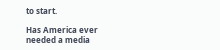to start.

Has America ever needed a media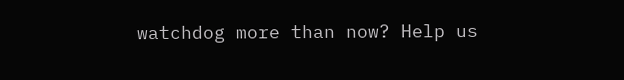watchdog more than now? Help us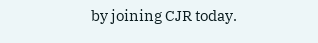by joining CJR today.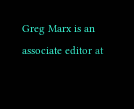Greg Marx is an associate editor at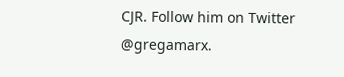CJR. Follow him on Twitter @gregamarx.